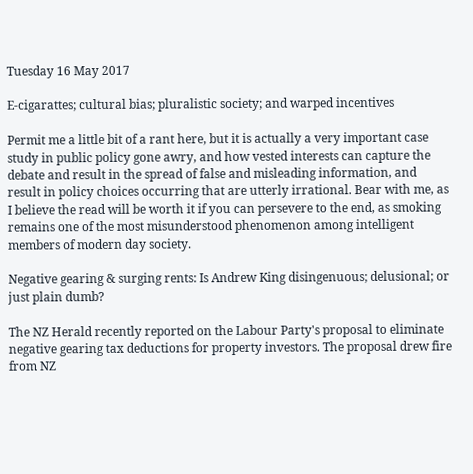Tuesday 16 May 2017

E-cigarattes; cultural bias; pluralistic society; and warped incentives

Permit me a little bit of a rant here, but it is actually a very important case study in public policy gone awry, and how vested interests can capture the debate and result in the spread of false and misleading information, and result in policy choices occurring that are utterly irrational. Bear with me, as I believe the read will be worth it if you can persevere to the end, as smoking remains one of the most misunderstood phenomenon among intelligent members of modern day society.

Negative gearing & surging rents: Is Andrew King disingenuous; delusional; or just plain dumb?

The NZ Herald recently reported on the Labour Party's proposal to eliminate negative gearing tax deductions for property investors. The proposal drew fire from NZ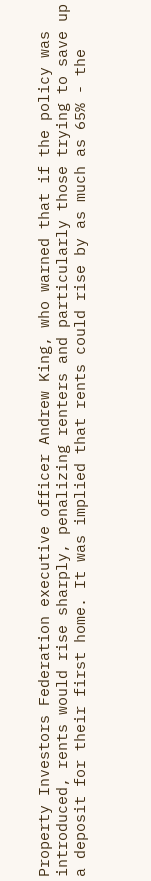Property Investors Federation executive officer Andrew King, who warned that if the policy was introduced, rents would rise sharply, penalizing renters and particularly those trying to save up a deposit for their first home. It was implied that rents could rise by as much as 65% - the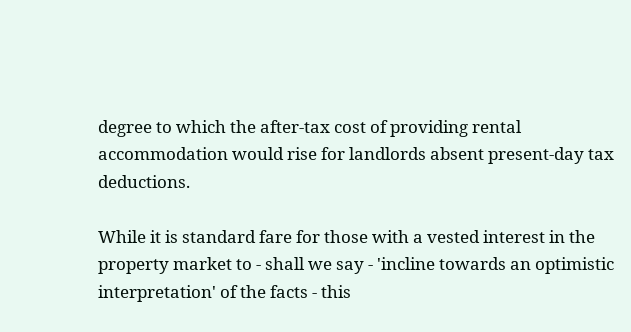degree to which the after-tax cost of providing rental accommodation would rise for landlords absent present-day tax deductions.

While it is standard fare for those with a vested interest in the property market to - shall we say - 'incline towards an optimistic interpretation' of the facts - this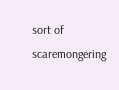sort of scaremongering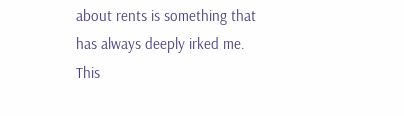about rents is something that has always deeply irked me. This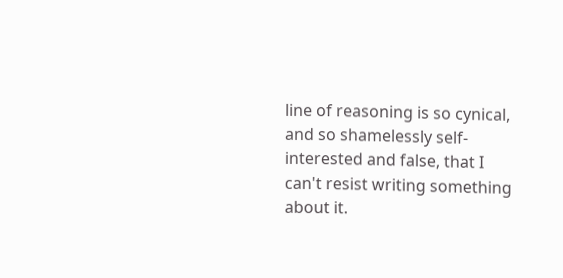line of reasoning is so cynical, and so shamelessly self-interested and false, that I can't resist writing something about it.